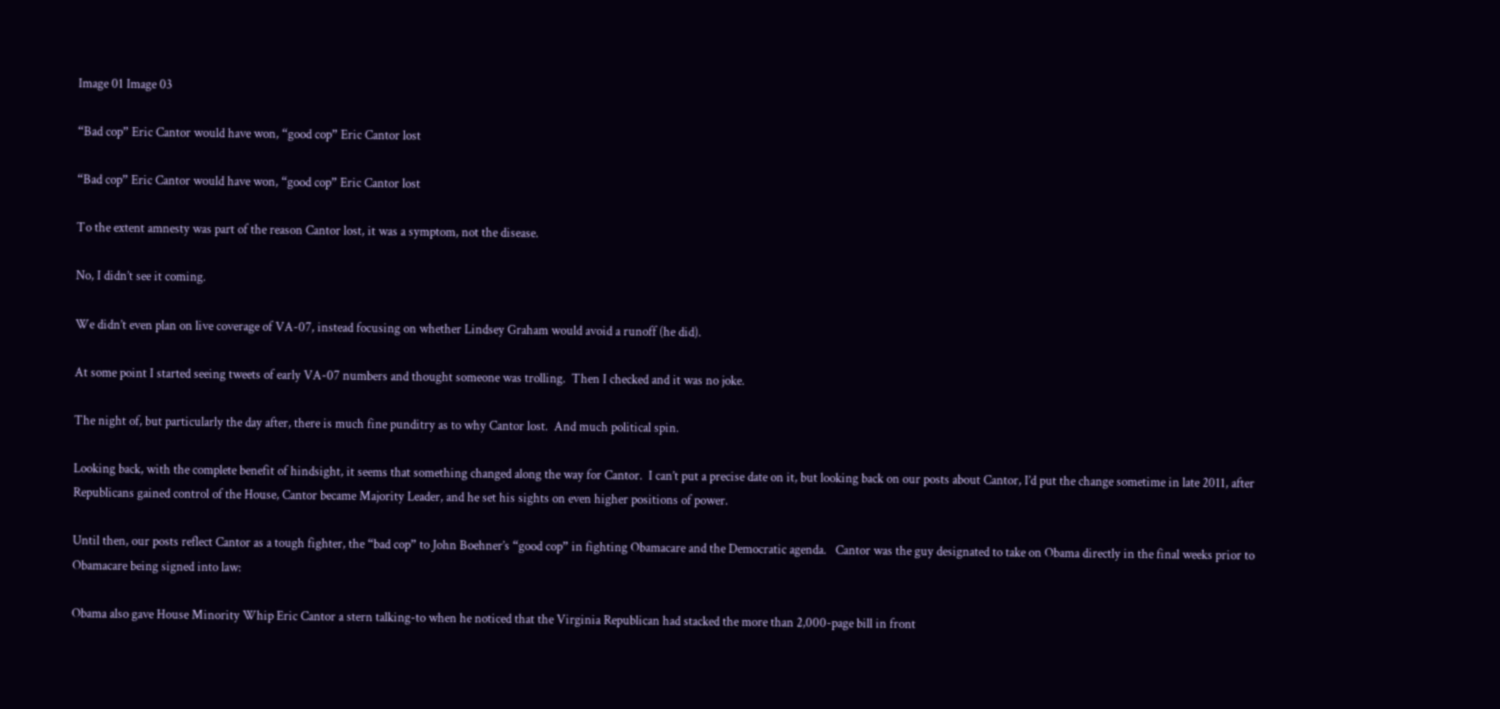Image 01 Image 03

“Bad cop” Eric Cantor would have won, “good cop” Eric Cantor lost

“Bad cop” Eric Cantor would have won, “good cop” Eric Cantor lost

To the extent amnesty was part of the reason Cantor lost, it was a symptom, not the disease.

No, I didn’t see it coming.

We didn’t even plan on live coverage of VA-07, instead focusing on whether Lindsey Graham would avoid a runoff (he did).

At some point I started seeing tweets of early VA-07 numbers and thought someone was trolling.  Then I checked and it was no joke.

The night of, but particularly the day after, there is much fine punditry as to why Cantor lost.  And much political spin.

Looking back, with the complete benefit of hindsight, it seems that something changed along the way for Cantor.  I can’t put a precise date on it, but looking back on our posts about Cantor, I’d put the change sometime in late 2011, after Republicans gained control of the House, Cantor became Majority Leader, and he set his sights on even higher positions of power.

Until then, our posts reflect Cantor as a tough fighter, the “bad cop” to John Boehner’s “good cop” in fighting Obamacare and the Democratic agenda.   Cantor was the guy designated to take on Obama directly in the final weeks prior to Obamacare being signed into law:

Obama also gave House Minority Whip Eric Cantor a stern talking-to when he noticed that the Virginia Republican had stacked the more than 2,000-page bill in front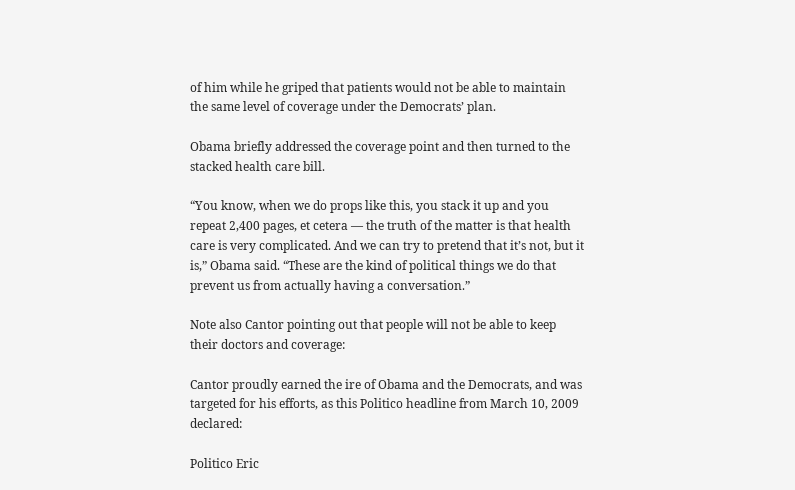of him while he griped that patients would not be able to maintain the same level of coverage under the Democrats’ plan.

Obama briefly addressed the coverage point and then turned to the stacked health care bill.

“You know, when we do props like this, you stack it up and you repeat 2,400 pages, et cetera — the truth of the matter is that health care is very complicated. And we can try to pretend that it’s not, but it is,” Obama said. “These are the kind of political things we do that prevent us from actually having a conversation.”

Note also Cantor pointing out that people will not be able to keep their doctors and coverage:

Cantor proudly earned the ire of Obama and the Democrats, and was targeted for his efforts, as this Politico headline from March 10, 2009 declared:

Politico Eric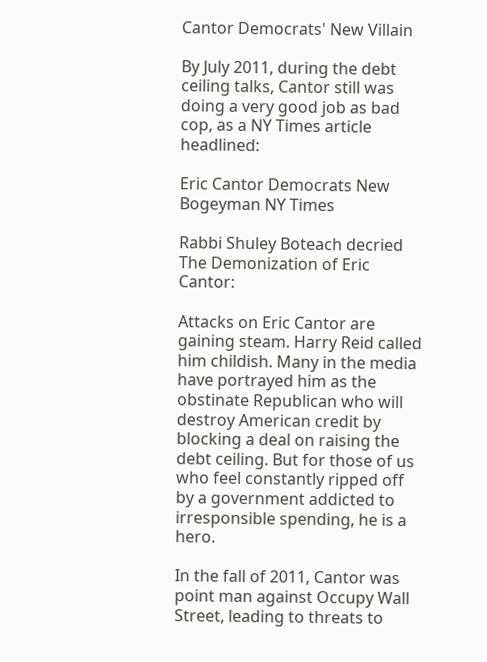Cantor Democrats' New Villain

By July 2011, during the debt ceiling talks, Cantor still was doing a very good job as bad cop, as a NY Times article headlined:

Eric Cantor Democrats New Bogeyman NY Times

Rabbi Shuley Boteach decried The Demonization of Eric Cantor:

Attacks on Eric Cantor are gaining steam. Harry Reid called him childish. Many in the media have portrayed him as the obstinate Republican who will destroy American credit by blocking a deal on raising the debt ceiling. But for those of us who feel constantly ripped off by a government addicted to irresponsible spending, he is a hero.

In the fall of 2011, Cantor was point man against Occupy Wall Street, leading to threats to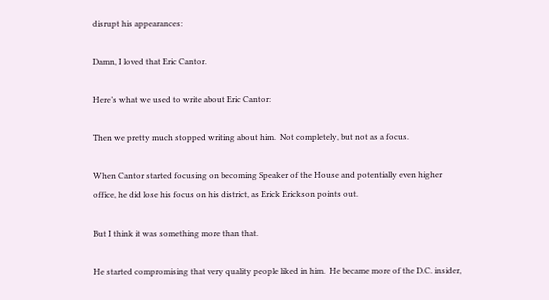disrupt his appearances:

Damn, I loved that Eric Cantor.

Here’s what we used to write about Eric Cantor:

Then we pretty much stopped writing about him.  Not completely, but not as a focus.

When Cantor started focusing on becoming Speaker of the House and potentially even higher office, he did lose his focus on his district, as Erick Erickson points out.

But I think it was something more than that.

He started compromising that very quality people liked in him.  He became more of the D.C. insider,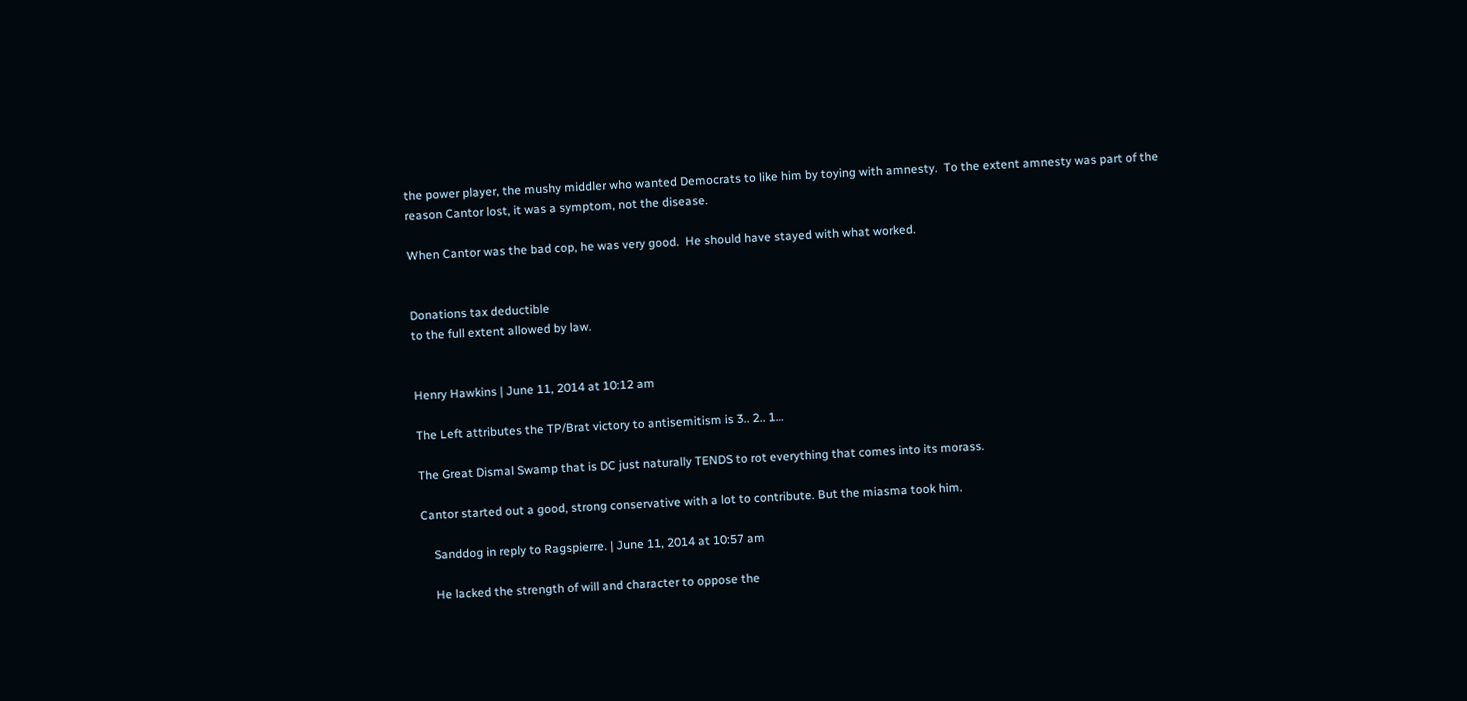the power player, the mushy middler who wanted Democrats to like him by toying with amnesty.  To the extent amnesty was part of the reason Cantor lost, it was a symptom, not the disease.

When Cantor was the bad cop, he was very good.  He should have stayed with what worked.


Donations tax deductible
to the full extent allowed by law.


Henry Hawkins | June 11, 2014 at 10:12 am

The Left attributes the TP/Brat victory to antisemitism is 3.. 2.. 1…

The Great Dismal Swamp that is DC just naturally TENDS to rot everything that comes into its morass.

Cantor started out a good, strong conservative with a lot to contribute. But the miasma took him.

    Sanddog in reply to Ragspierre. | June 11, 2014 at 10:57 am

    He lacked the strength of will and character to oppose the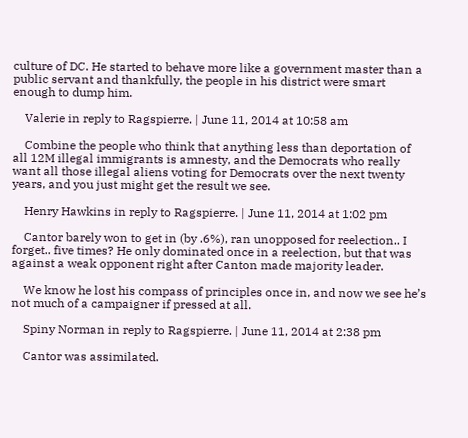culture of DC. He started to behave more like a government master than a public servant and thankfully, the people in his district were smart enough to dump him.

    Valerie in reply to Ragspierre. | June 11, 2014 at 10:58 am

    Combine the people who think that anything less than deportation of all 12M illegal immigrants is amnesty, and the Democrats who really want all those illegal aliens voting for Democrats over the next twenty years, and you just might get the result we see.

    Henry Hawkins in reply to Ragspierre. | June 11, 2014 at 1:02 pm

    Cantor barely won to get in (by .6%), ran unopposed for reelection.. I forget.. five times? He only dominated once in a reelection, but that was against a weak opponent right after Canton made majority leader.

    We know he lost his compass of principles once in, and now we see he’s not much of a campaigner if pressed at all.

    Spiny Norman in reply to Ragspierre. | June 11, 2014 at 2:38 pm

    Cantor was assimilated.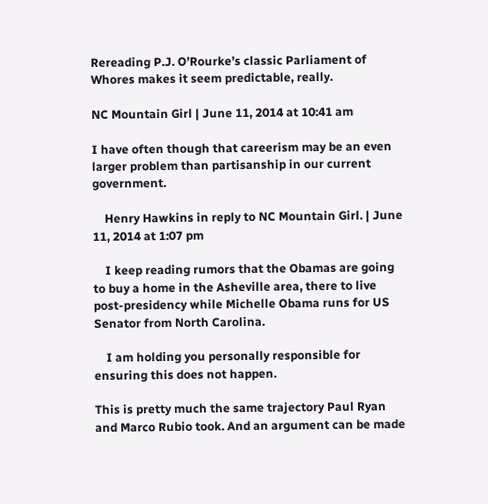Rereading P.J. O’Rourke’s classic Parliament of Whores makes it seem predictable, really.

NC Mountain Girl | June 11, 2014 at 10:41 am

I have often though that careerism may be an even larger problem than partisanship in our current government.

    Henry Hawkins in reply to NC Mountain Girl. | June 11, 2014 at 1:07 pm

    I keep reading rumors that the Obamas are going to buy a home in the Asheville area, there to live post-presidency while Michelle Obama runs for US Senator from North Carolina.

    I am holding you personally responsible for ensuring this does not happen.

This is pretty much the same trajectory Paul Ryan and Marco Rubio took. And an argument can be made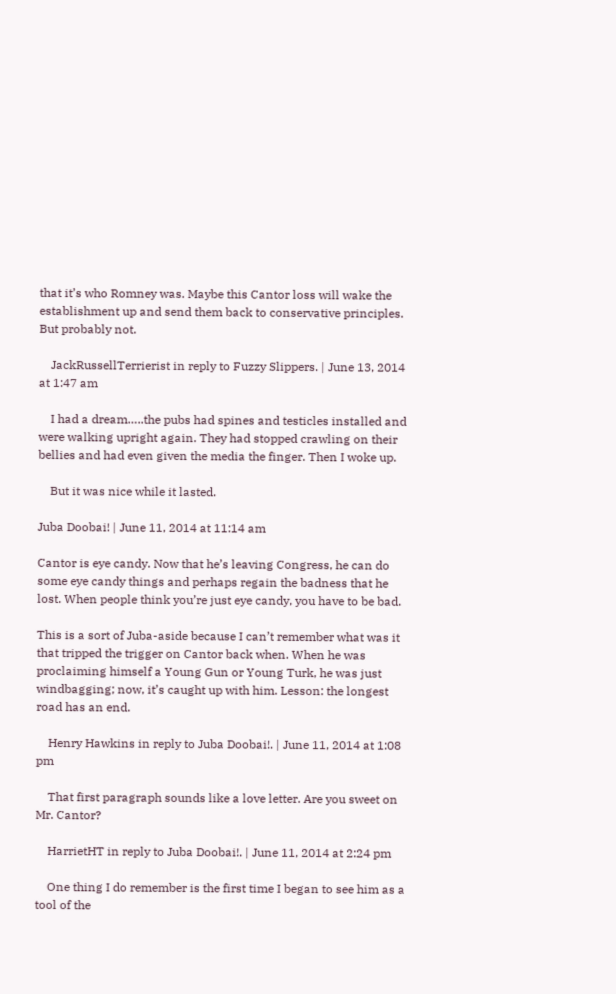that it’s who Romney was. Maybe this Cantor loss will wake the establishment up and send them back to conservative principles. But probably not.

    JackRussellTerrierist in reply to Fuzzy Slippers. | June 13, 2014 at 1:47 am

    I had a dream…..the pubs had spines and testicles installed and were walking upright again. They had stopped crawling on their bellies and had even given the media the finger. Then I woke up.

    But it was nice while it lasted.

Juba Doobai! | June 11, 2014 at 11:14 am

Cantor is eye candy. Now that he’s leaving Congress, he can do some eye candy things and perhaps regain the badness that he lost. When people think you’re just eye candy, you have to be bad.

This is a sort of Juba-aside because I can’t remember what was it that tripped the trigger on Cantor back when. When he was proclaiming himself a Young Gun or Young Turk, he was just windbagging; now, it’s caught up with him. Lesson: the longest road has an end.

    Henry Hawkins in reply to Juba Doobai!. | June 11, 2014 at 1:08 pm

    That first paragraph sounds like a love letter. Are you sweet on Mr. Cantor?

    HarrietHT in reply to Juba Doobai!. | June 11, 2014 at 2:24 pm

    One thing I do remember is the first time I began to see him as a tool of the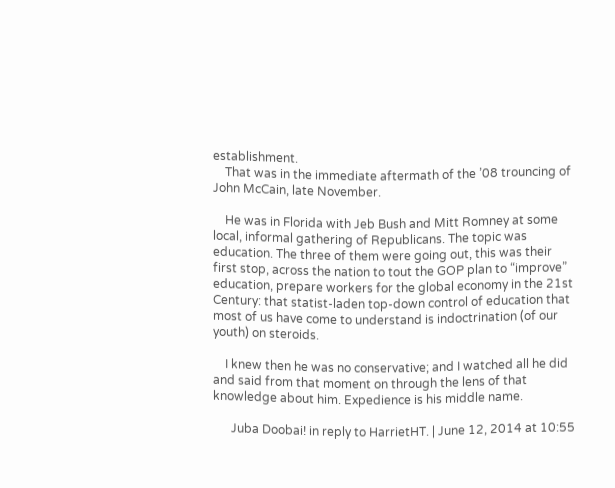establishment.
    That was in the immediate aftermath of the ’08 trouncing of John McCain, late November.

    He was in Florida with Jeb Bush and Mitt Romney at some local, informal gathering of Republicans. The topic was education. The three of them were going out, this was their first stop, across the nation to tout the GOP plan to “improve” education, prepare workers for the global economy in the 21st Century: that statist-laden top-down control of education that most of us have come to understand is indoctrination (of our youth) on steroids.

    I knew then he was no conservative; and I watched all he did and said from that moment on through the lens of that knowledge about him. Expedience is his middle name.

      Juba Doobai! in reply to HarrietHT. | June 12, 2014 at 10:55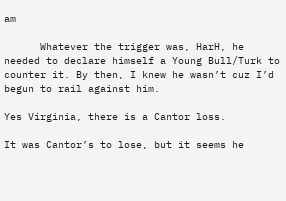am

      Whatever the trigger was, HarH, he needed to declare himself a Young Bull/Turk to counter it. By then, I knew he wasn’t cuz I’d begun to rail against him.

Yes Virginia, there is a Cantor loss.

It was Cantor’s to lose, but it seems he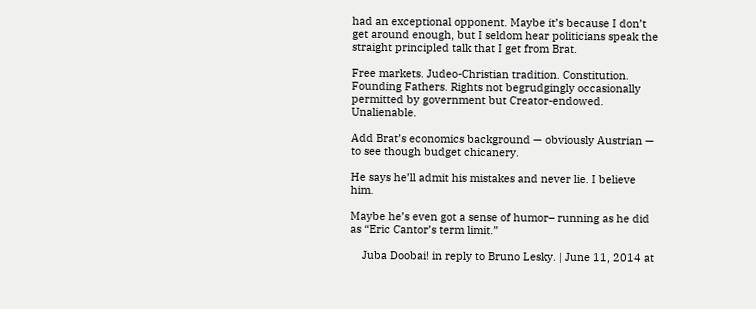had an exceptional opponent. Maybe it’s because I don’t get around enough, but I seldom hear politicians speak the straight principled talk that I get from Brat.

Free markets. Judeo-Christian tradition. Constitution. Founding Fathers. Rights not begrudgingly occasionally permitted by government but Creator-endowed. Unalienable.

Add Brat’s economics background — obviously Austrian — to see though budget chicanery.

He says he’ll admit his mistakes and never lie. I believe him.

Maybe he’s even got a sense of humor– running as he did as “Eric Cantor’s term limit.”

    Juba Doobai! in reply to Bruno Lesky. | June 11, 2014 at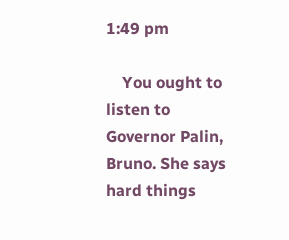1:49 pm

    You ought to listen to Governor Palin, Bruno. She says hard things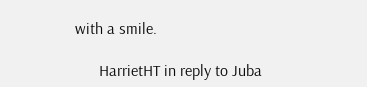with a smile.

      HarrietHT in reply to Juba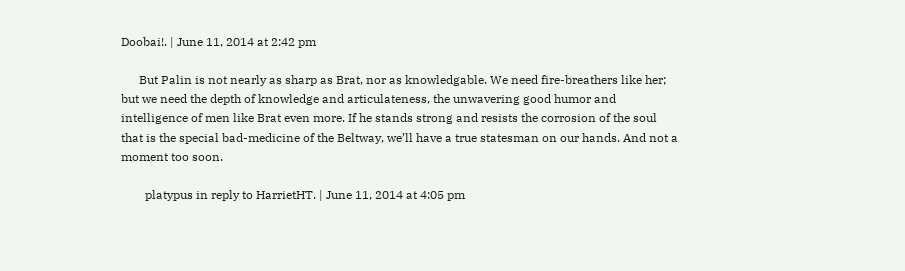Doobai!. | June 11, 2014 at 2:42 pm

      But Palin is not nearly as sharp as Brat, nor as knowledgable. We need fire-breathers like her; but we need the depth of knowledge and articulateness, the unwavering good humor and intelligence of men like Brat even more. If he stands strong and resists the corrosion of the soul that is the special bad-medicine of the Beltway, we’ll have a true statesman on our hands. And not a moment too soon.

        platypus in reply to HarrietHT. | June 11, 2014 at 4:05 pm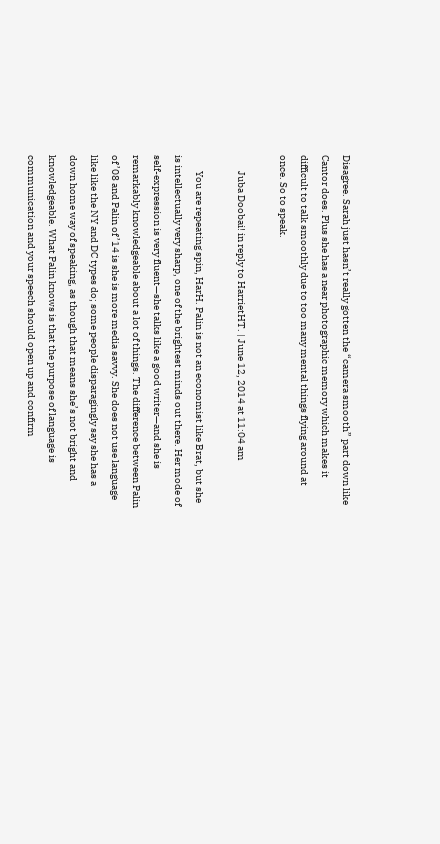Disagree. Sarah just hasn’t really gotten the “camera smooth” part down like Cantor does. Plus she has a near photographic memory which makes it difficult to talk smoothly due to too many mental things flying around at once. So to speak.

        Juba Doobai! in reply to HarrietHT. | June 12, 2014 at 11:04 am

        You are repeating spin, HarH. Palin is not an economist like Brat, but she is intellectually very sharp, one of the brightest minds out there. Her mode of self-expression is very fluent—she talks like a good writer—and she is remarkably knowledgeable about a lot of things. The difference between Palin of ’08 and Palin of ’14 is she is more media savvy. She does not use language like like the NY and DC types do; some people disparagingly say she has a down home way of speaking, as though that means she’s not bright and knowledgeable. What Palin knows is that the purpose of language is communication and your speech should open up and confirm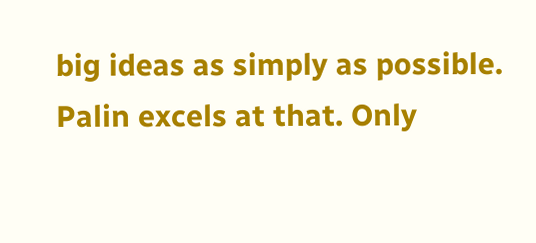big ideas as simply as possible. Palin excels at that. Only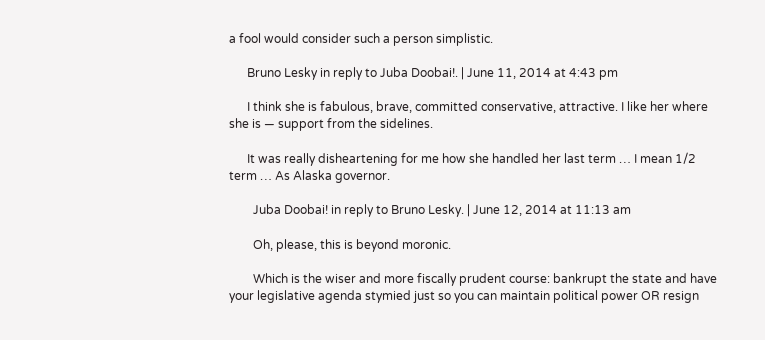a fool would consider such a person simplistic.

      Bruno Lesky in reply to Juba Doobai!. | June 11, 2014 at 4:43 pm

      I think she is fabulous, brave, committed conservative, attractive. I like her where she is — support from the sidelines.

      It was really disheartening for me how she handled her last term … I mean 1/2 term … As Alaska governor.

        Juba Doobai! in reply to Bruno Lesky. | June 12, 2014 at 11:13 am

        Oh, please, this is beyond moronic.

        Which is the wiser and more fiscally prudent course: bankrupt the state and have your legislative agenda stymied just so you can maintain political power OR resign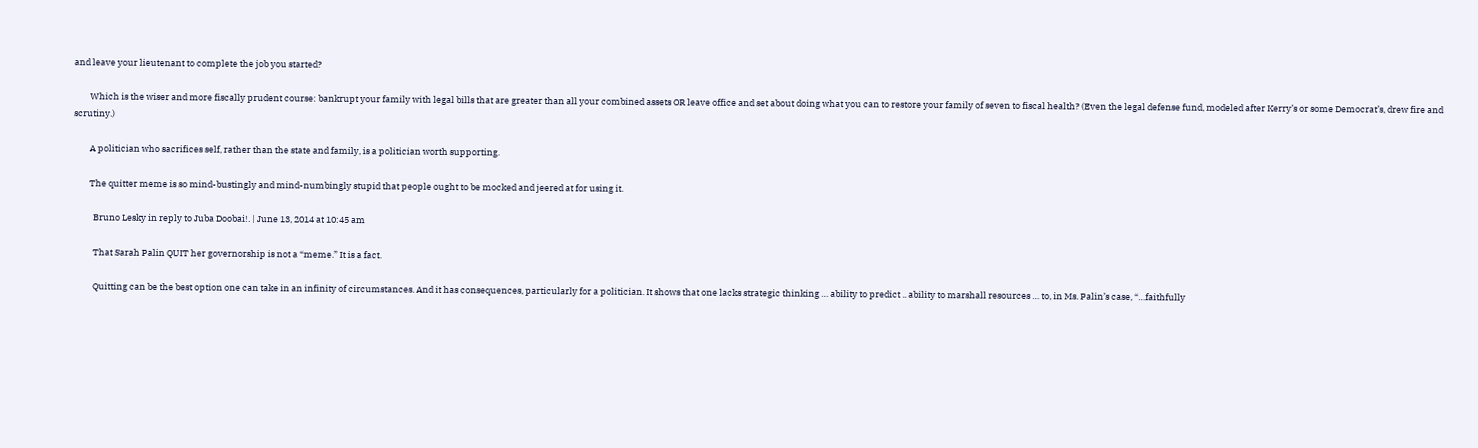and leave your lieutenant to complete the job you started?

        Which is the wiser and more fiscally prudent course: bankrupt your family with legal bills that are greater than all your combined assets OR leave office and set about doing what you can to restore your family of seven to fiscal health? (Even the legal defense fund, modeled after Kerry’s or some Democrat’s, drew fire and scrutiny.)

        A politician who sacrifices self, rather than the state and family, is a politician worth supporting.

        The quitter meme is so mind-bustingly and mind-numbingly stupid that people ought to be mocked and jeered at for using it.

          Bruno Lesky in reply to Juba Doobai!. | June 13, 2014 at 10:45 am

          That Sarah Palin QUIT her governorship is not a “meme.” It is a fact.

          Quitting can be the best option one can take in an infinity of circumstances. And it has consequences, particularly for a politician. It shows that one lacks strategic thinking … ability to predict .. ability to marshall resources … to, in Ms. Palin’s case, “…faithfully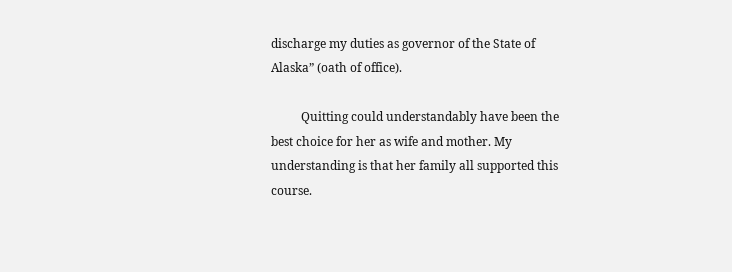discharge my duties as governor of the State of Alaska” (oath of office).

          Quitting could understandably have been the best choice for her as wife and mother. My understanding is that her family all supported this course.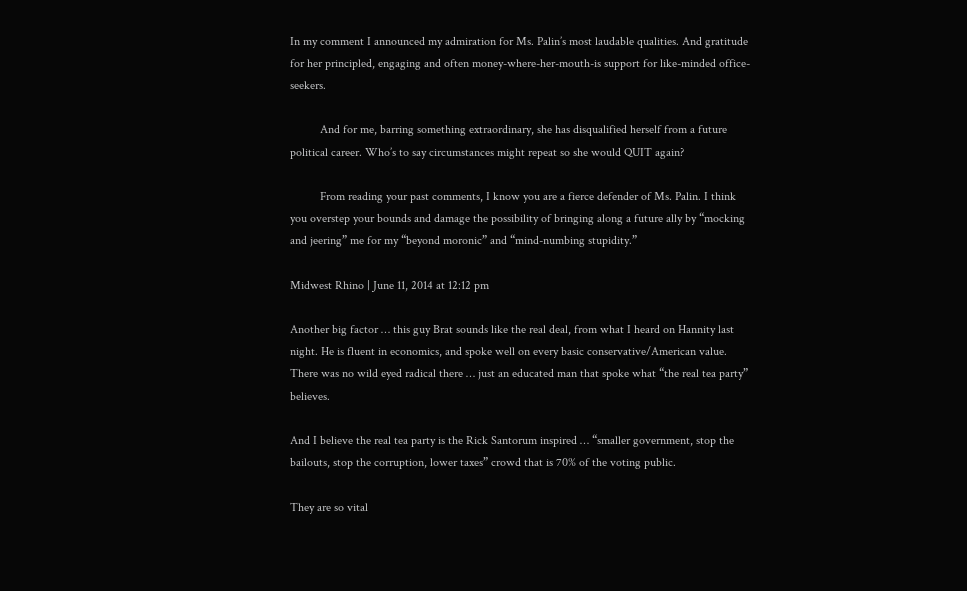In my comment I announced my admiration for Ms. Palin’s most laudable qualities. And gratitude for her principled, engaging and often money-where-her-mouth-is support for like-minded office-seekers.

          And for me, barring something extraordinary, she has disqualified herself from a future political career. Who’s to say circumstances might repeat so she would QUIT again?

          From reading your past comments, I know you are a fierce defender of Ms. Palin. I think you overstep your bounds and damage the possibility of bringing along a future ally by “mocking and jeering” me for my “beyond moronic” and “mind-numbing stupidity.”

Midwest Rhino | June 11, 2014 at 12:12 pm

Another big factor … this guy Brat sounds like the real deal, from what I heard on Hannity last night. He is fluent in economics, and spoke well on every basic conservative/American value. There was no wild eyed radical there … just an educated man that spoke what “the real tea party” believes.

And I believe the real tea party is the Rick Santorum inspired … “smaller government, stop the bailouts, stop the corruption, lower taxes” crowd that is 70% of the voting public.

They are so vital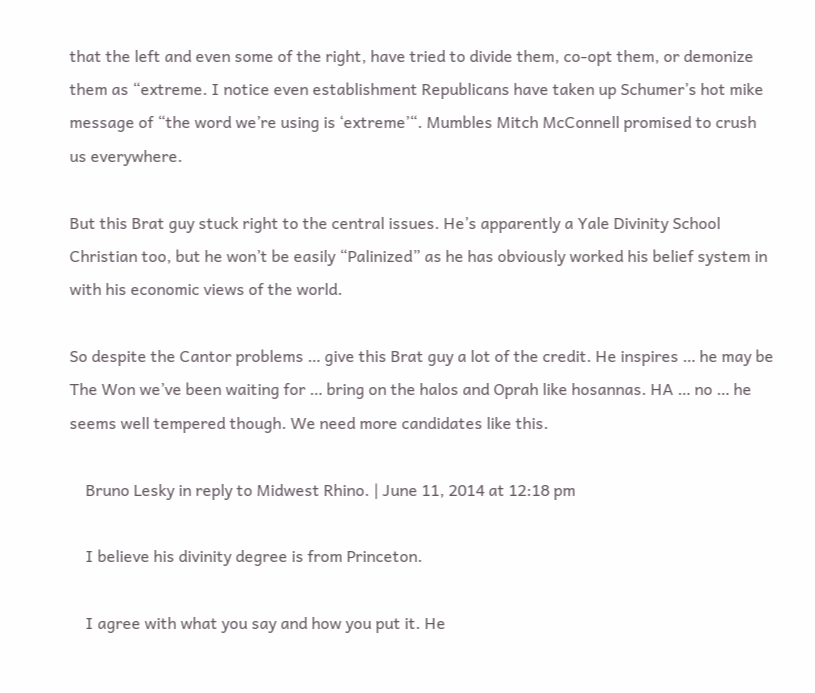that the left and even some of the right, have tried to divide them, co-opt them, or demonize them as “extreme. I notice even establishment Republicans have taken up Schumer’s hot mike message of “the word we’re using is ‘extreme’“. Mumbles Mitch McConnell promised to crush us everywhere.

But this Brat guy stuck right to the central issues. He’s apparently a Yale Divinity School Christian too, but he won’t be easily “Palinized” as he has obviously worked his belief system in with his economic views of the world.

So despite the Cantor problems … give this Brat guy a lot of the credit. He inspires … he may be The Won we’ve been waiting for … bring on the halos and Oprah like hosannas. HA … no … he seems well tempered though. We need more candidates like this.

    Bruno Lesky in reply to Midwest Rhino. | June 11, 2014 at 12:18 pm

    I believe his divinity degree is from Princeton.

    I agree with what you say and how you put it. He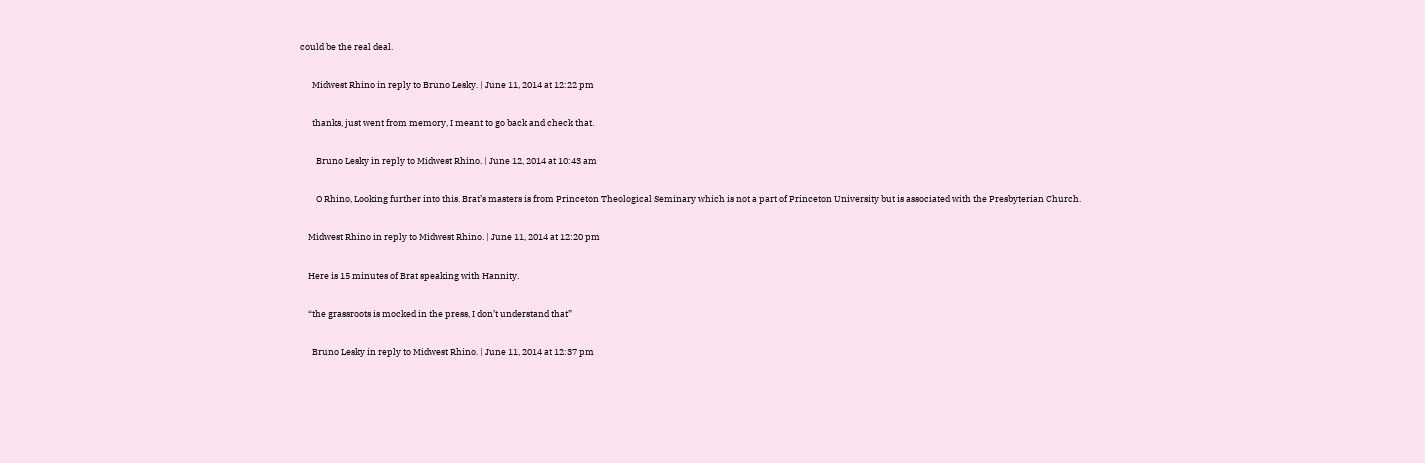could be the real deal.

      Midwest Rhino in reply to Bruno Lesky. | June 11, 2014 at 12:22 pm

      thanks, just went from memory, I meant to go back and check that.

        Bruno Lesky in reply to Midwest Rhino. | June 12, 2014 at 10:43 am

        O Rhino, Looking further into this. Brat’s masters is from Princeton Theological Seminary which is not a part of Princeton University but is associated with the Presbyterian Church.

    Midwest Rhino in reply to Midwest Rhino. | June 11, 2014 at 12:20 pm

    Here is 15 minutes of Brat speaking with Hannity.

    “the grassroots is mocked in the press, I don’t understand that”

      Bruno Lesky in reply to Midwest Rhino. | June 11, 2014 at 12:37 pm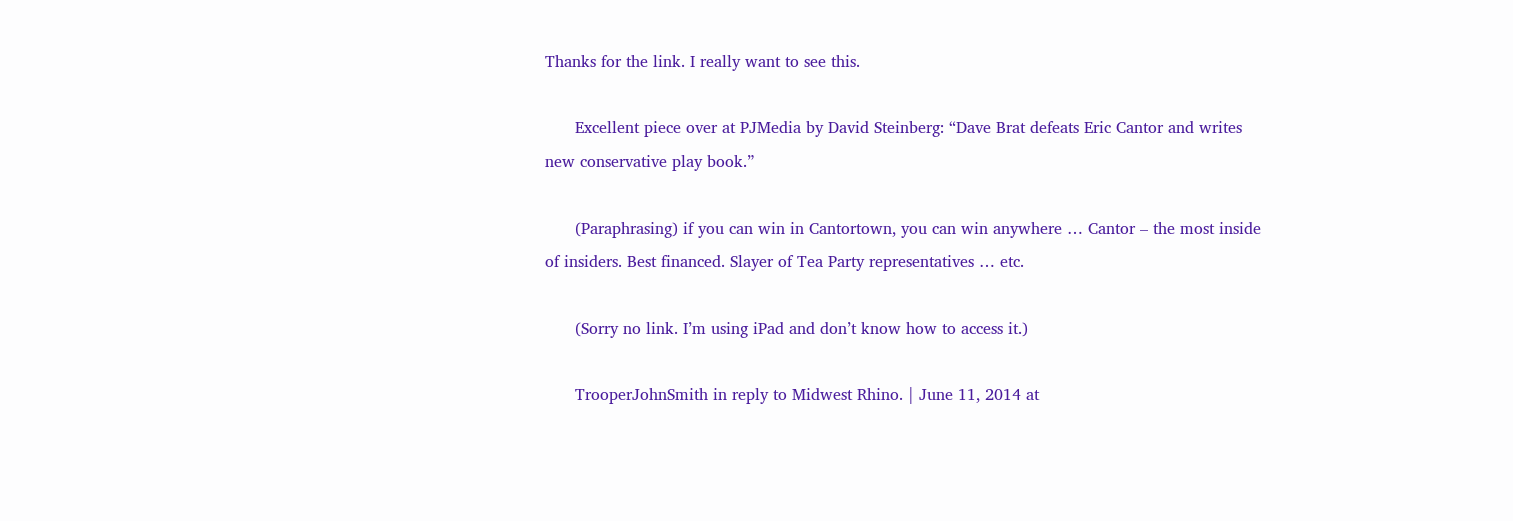Thanks for the link. I really want to see this.

      Excellent piece over at PJMedia by David Steinberg: “Dave Brat defeats Eric Cantor and writes new conservative play book.”

      (Paraphrasing) if you can win in Cantortown, you can win anywhere … Cantor – the most inside of insiders. Best financed. Slayer of Tea Party representatives … etc.

      (Sorry no link. I’m using iPad and don’t know how to access it.)

      TrooperJohnSmith in reply to Midwest Rhino. | June 11, 2014 at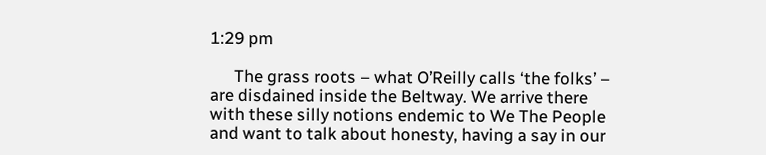1:29 pm

      The grass roots – what O’Reilly calls ‘the folks’ – are disdained inside the Beltway. We arrive there with these silly notions endemic to We The People and want to talk about honesty, having a say in our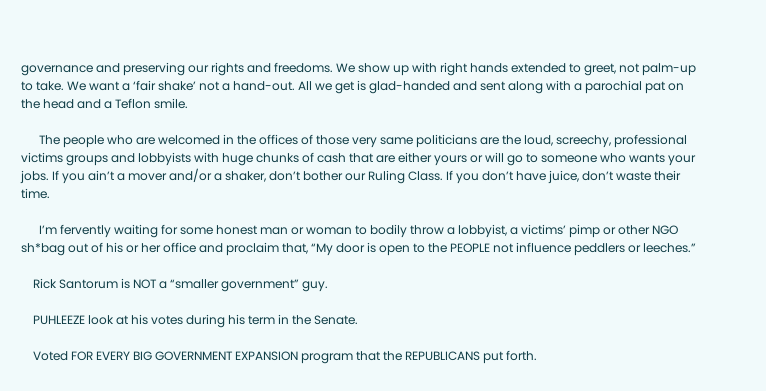governance and preserving our rights and freedoms. We show up with right hands extended to greet, not palm-up to take. We want a ‘fair shake’ not a hand-out. All we get is glad-handed and sent along with a parochial pat on the head and a Teflon smile.

      The people who are welcomed in the offices of those very same politicians are the loud, screechy, professional victims groups and lobbyists with huge chunks of cash that are either yours or will go to someone who wants your jobs. If you ain’t a mover and/or a shaker, don’t bother our Ruling Class. If you don’t have juice, don’t waste their time.

      I’m fervently waiting for some honest man or woman to bodily throw a lobbyist, a victims’ pimp or other NGO sh*bag out of his or her office and proclaim that, “My door is open to the PEOPLE not influence peddlers or leeches.”

    Rick Santorum is NOT a “smaller government” guy.

    PUHLEEZE look at his votes during his term in the Senate.

    Voted FOR EVERY BIG GOVERNMENT EXPANSION program that the REPUBLICANS put forth.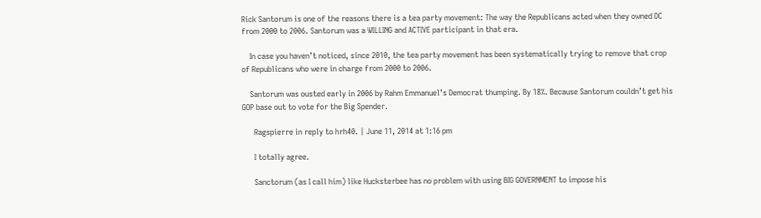Rick Santorum is one of the reasons there is a tea party movement: The way the Republicans acted when they owned DC from 2000 to 2006. Santorum was a WILLING and ACTIVE participant in that era.

    In case you haven’t noticed, since 2010, the tea party movement has been systematically trying to remove that crop of Republicans who were in charge from 2000 to 2006.

    Santorum was ousted early in 2006 by Rahm Emmanuel’s Democrat thumping. By 18%. Because Santorum couldn’t get his GOP base out to vote for the Big Spender.

      Ragspierre in reply to hrh40. | June 11, 2014 at 1:16 pm

      I totally agree.

      Sanctorum (as I call him) like Hucksterbee has no problem with using BIG GOVERNMENT to impose his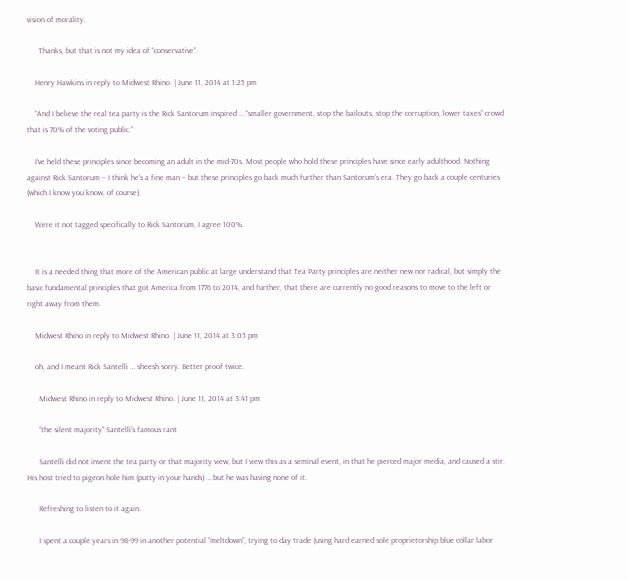vision of morality.

      Thanks, but that is not my idea of “conservative”.

    Henry Hawkins in reply to Midwest Rhino. | June 11, 2014 at 1:25 pm

    “And I believe the real tea party is the Rick Santorum inspired … “smaller government, stop the bailouts, stop the corruption, lower taxes” crowd that is 70% of the voting public.”

    I’ve held these principles since becoming an adult in the mid-70s. Most people who hold these principles have since early adulthood. Nothing against Rick Santorum – I think he’s a fine man – but these principles go back much further than Santorum’s era. They go back a couple centuries (which I know you know, of course).

    Were it not tagged specifically to Rick Santorum, I agree 100%.


    It is a needed thing that more of the American public at large understand that Tea Party principles are neither new nor radical, but simply the basic fundamental principles that got America from 1776 to 2014, and further, that there are currently no good reasons to move to the left or right away from them.

    Midwest Rhino in reply to Midwest Rhino. | June 11, 2014 at 3:05 pm

    oh, and I meant Rick Santelli … sheesh sorry. Better proof twice.

      Midwest Rhino in reply to Midwest Rhino. | June 11, 2014 at 3:41 pm

      “the silent majority” Santelli’s famous rant

      Santelli did not invent the tea party or that majority view, but I view this as a seminal event, in that he pierced major media, and caused a stir. His host tried to pigeon hole him (putty in your hands) … but he was having none of it.

      Refreshing to listen to it again.

      I spent a couple years in 98-99 in another potential “meltdown”, trying to day trade (using hard earned sole proprietorship blue collar labor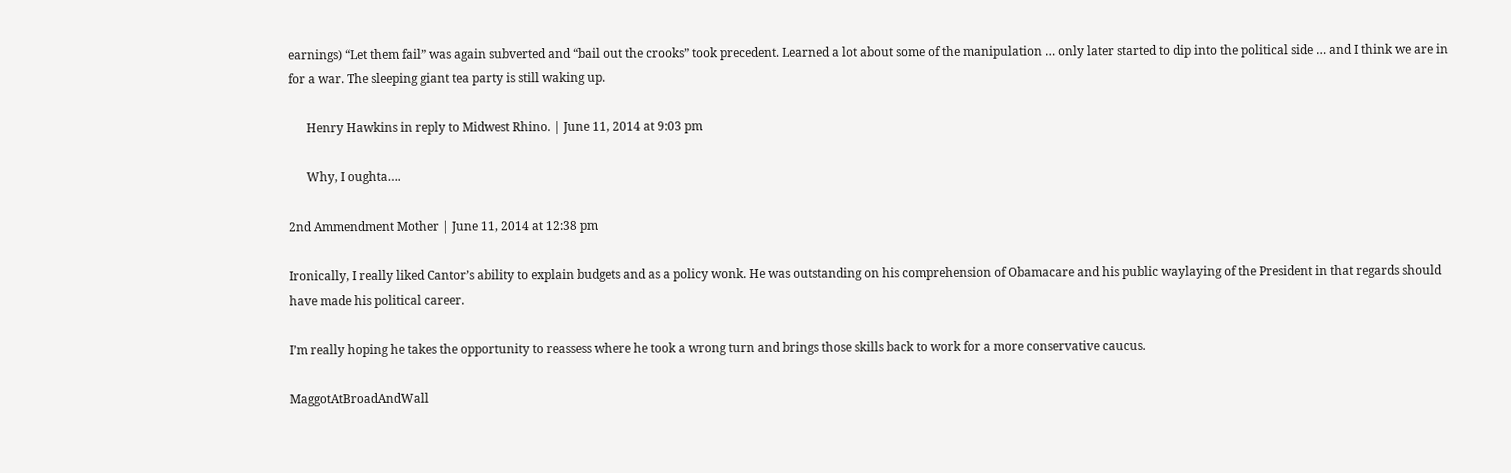earnings) “Let them fail” was again subverted and “bail out the crooks” took precedent. Learned a lot about some of the manipulation … only later started to dip into the political side … and I think we are in for a war. The sleeping giant tea party is still waking up.

      Henry Hawkins in reply to Midwest Rhino. | June 11, 2014 at 9:03 pm

      Why, I oughta….

2nd Ammendment Mother | June 11, 2014 at 12:38 pm

Ironically, I really liked Cantor’s ability to explain budgets and as a policy wonk. He was outstanding on his comprehension of Obamacare and his public waylaying of the President in that regards should have made his political career.

I’m really hoping he takes the opportunity to reassess where he took a wrong turn and brings those skills back to work for a more conservative caucus.

MaggotAtBroadAndWall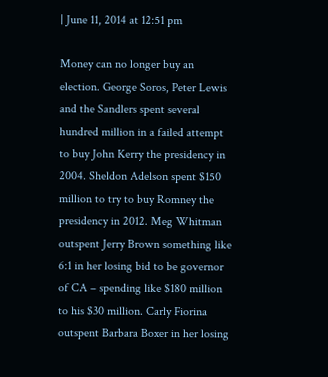| June 11, 2014 at 12:51 pm

Money can no longer buy an election. George Soros, Peter Lewis and the Sandlers spent several hundred million in a failed attempt to buy John Kerry the presidency in 2004. Sheldon Adelson spent $150 million to try to buy Romney the presidency in 2012. Meg Whitman outspent Jerry Brown something like 6:1 in her losing bid to be governor of CA – spending like $180 million to his $30 million. Carly Fiorina outspent Barbara Boxer in her losing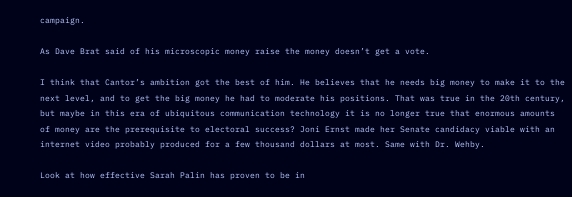campaign.

As Dave Brat said of his microscopic money raise the money doesn’t get a vote.

I think that Cantor’s ambition got the best of him. He believes that he needs big money to make it to the next level, and to get the big money he had to moderate his positions. That was true in the 20th century, but maybe in this era of ubiquitous communication technology it is no longer true that enormous amounts of money are the prerequisite to electoral success? Joni Ernst made her Senate candidacy viable with an internet video probably produced for a few thousand dollars at most. Same with Dr. Wehby.

Look at how effective Sarah Palin has proven to be in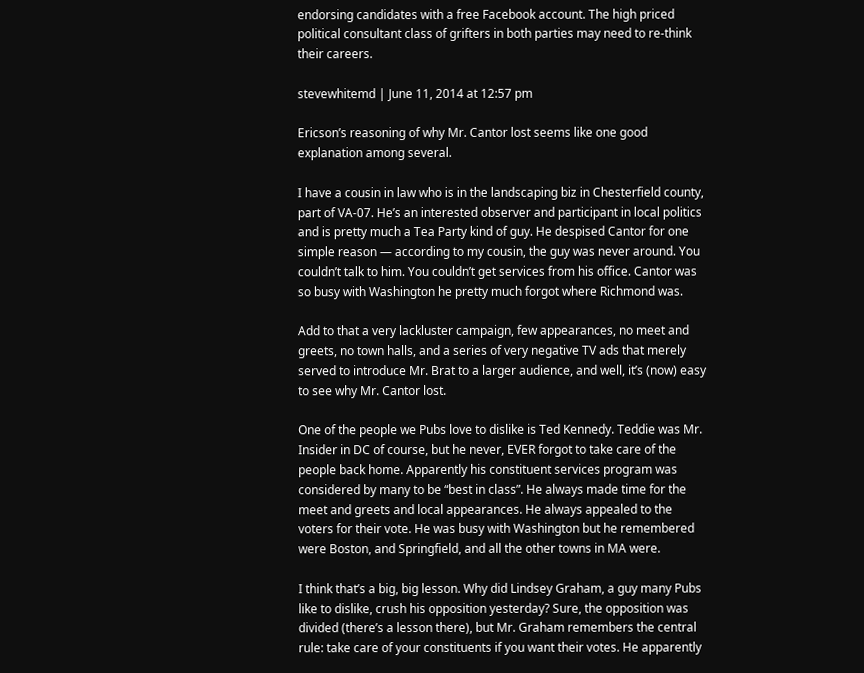endorsing candidates with a free Facebook account. The high priced political consultant class of grifters in both parties may need to re-think their careers.

stevewhitemd | June 11, 2014 at 12:57 pm

Ericson’s reasoning of why Mr. Cantor lost seems like one good explanation among several.

I have a cousin in law who is in the landscaping biz in Chesterfield county, part of VA-07. He’s an interested observer and participant in local politics and is pretty much a Tea Party kind of guy. He despised Cantor for one simple reason — according to my cousin, the guy was never around. You couldn’t talk to him. You couldn’t get services from his office. Cantor was so busy with Washington he pretty much forgot where Richmond was.

Add to that a very lackluster campaign, few appearances, no meet and greets, no town halls, and a series of very negative TV ads that merely served to introduce Mr. Brat to a larger audience, and well, it’s (now) easy to see why Mr. Cantor lost.

One of the people we Pubs love to dislike is Ted Kennedy. Teddie was Mr. Insider in DC of course, but he never, EVER forgot to take care of the people back home. Apparently his constituent services program was considered by many to be “best in class”. He always made time for the meet and greets and local appearances. He always appealed to the voters for their vote. He was busy with Washington but he remembered were Boston, and Springfield, and all the other towns in MA were.

I think that’s a big, big lesson. Why did Lindsey Graham, a guy many Pubs like to dislike, crush his opposition yesterday? Sure, the opposition was divided (there’s a lesson there), but Mr. Graham remembers the central rule: take care of your constituents if you want their votes. He apparently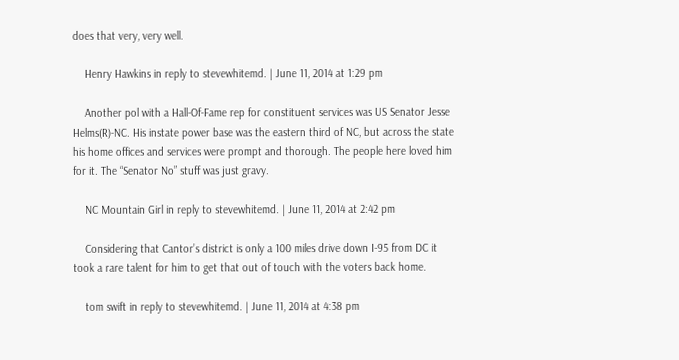does that very, very well.

    Henry Hawkins in reply to stevewhitemd. | June 11, 2014 at 1:29 pm

    Another pol with a Hall-Of-Fame rep for constituent services was US Senator Jesse Helms(R)-NC. His instate power base was the eastern third of NC, but across the state his home offices and services were prompt and thorough. The people here loved him for it. The “Senator No” stuff was just gravy.

    NC Mountain Girl in reply to stevewhitemd. | June 11, 2014 at 2:42 pm

    Considering that Cantor’s district is only a 100 miles drive down I-95 from DC it took a rare talent for him to get that out of touch with the voters back home.

    tom swift in reply to stevewhitemd. | June 11, 2014 at 4:38 pm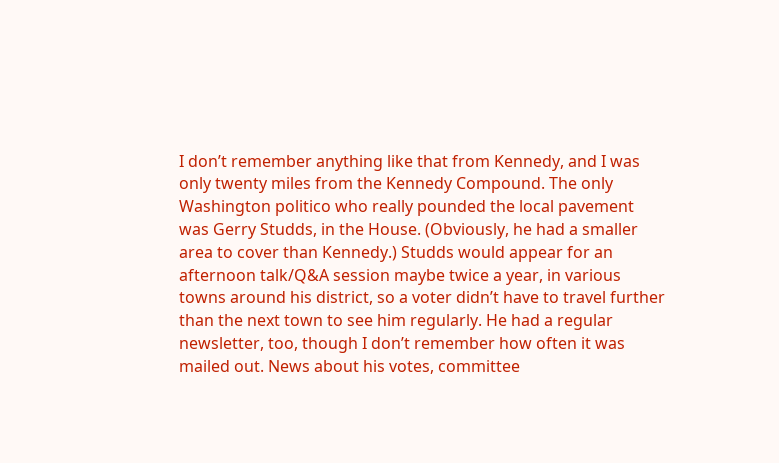I don’t remember anything like that from Kennedy, and I was only twenty miles from the Kennedy Compound. The only Washington politico who really pounded the local pavement was Gerry Studds, in the House. (Obviously, he had a smaller area to cover than Kennedy.) Studds would appear for an afternoon talk/Q&A session maybe twice a year, in various towns around his district, so a voter didn’t have to travel further than the next town to see him regularly. He had a regular newsletter, too, though I don’t remember how often it was mailed out. News about his votes, committee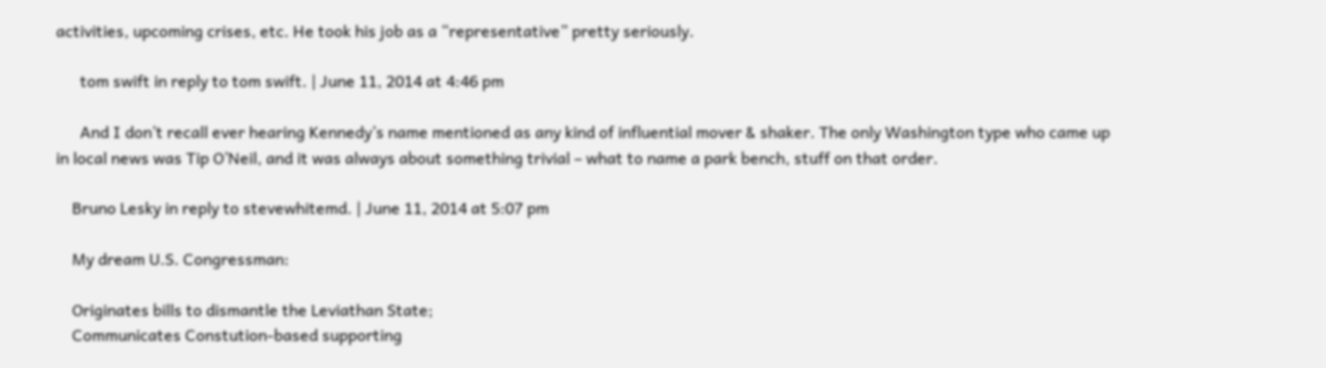activities, upcoming crises, etc. He took his job as a “representative” pretty seriously.

      tom swift in reply to tom swift. | June 11, 2014 at 4:46 pm

      And I don’t recall ever hearing Kennedy’s name mentioned as any kind of influential mover & shaker. The only Washington type who came up in local news was Tip O’Neil, and it was always about something trivial – what to name a park bench, stuff on that order.

    Bruno Lesky in reply to stevewhitemd. | June 11, 2014 at 5:07 pm

    My dream U.S. Congressman:

    Originates bills to dismantle the Leviathan State;
    Communicates Constution-based supporting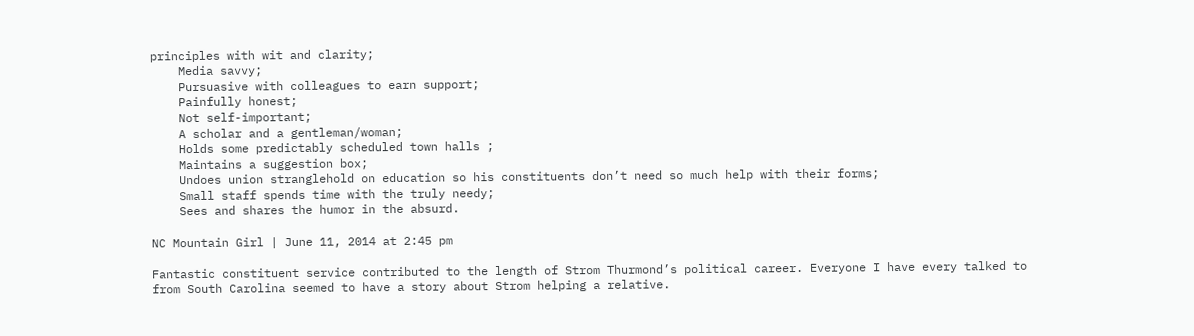principles with wit and clarity;
    Media savvy;
    Pursuasive with colleagues to earn support;
    Painfully honest;
    Not self-important;
    A scholar and a gentleman/woman;
    Holds some predictably scheduled town halls ;
    Maintains a suggestion box;
    Undoes union stranglehold on education so his constituents don’t need so much help with their forms;
    Small staff spends time with the truly needy;
    Sees and shares the humor in the absurd.

NC Mountain Girl | June 11, 2014 at 2:45 pm

Fantastic constituent service contributed to the length of Strom Thurmond’s political career. Everyone I have every talked to from South Carolina seemed to have a story about Strom helping a relative.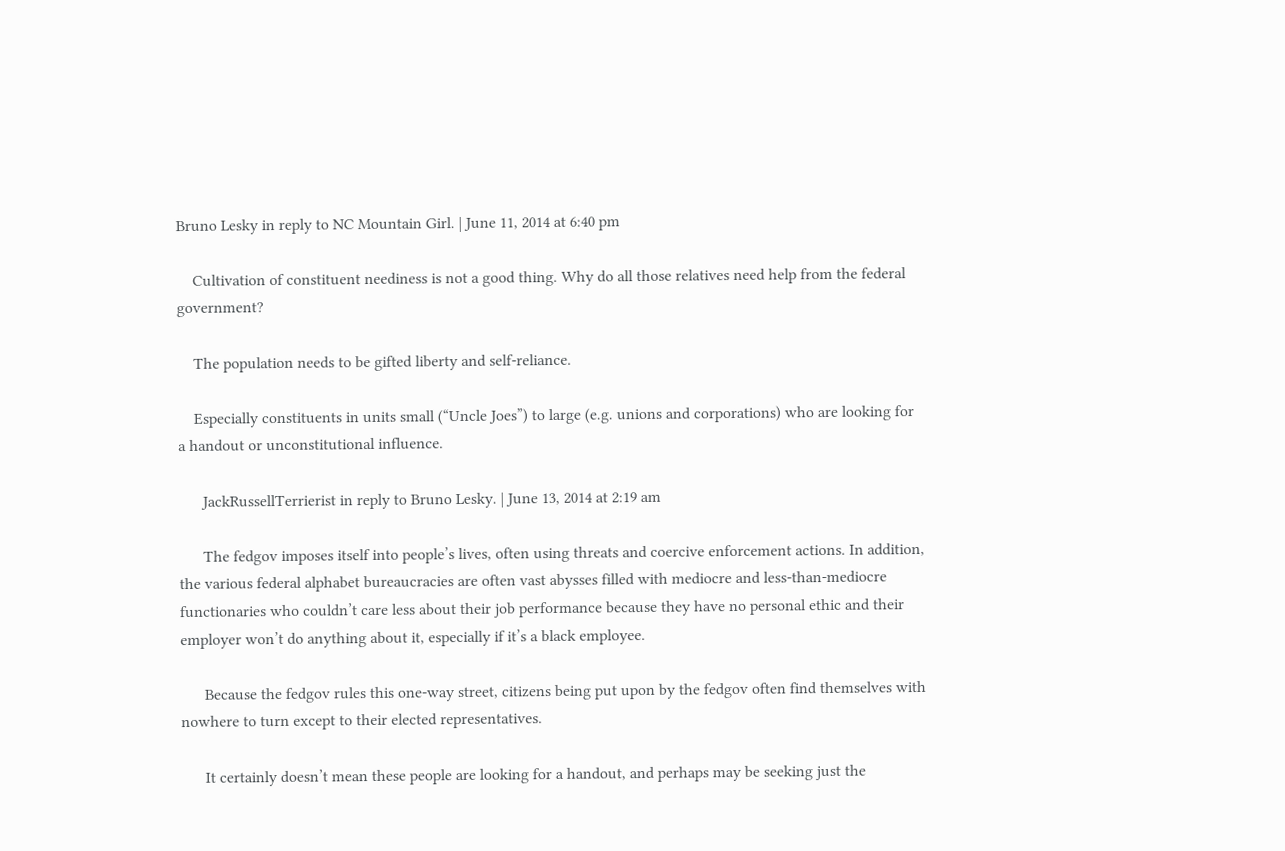Bruno Lesky in reply to NC Mountain Girl. | June 11, 2014 at 6:40 pm

    Cultivation of constituent neediness is not a good thing. Why do all those relatives need help from the federal government?

    The population needs to be gifted liberty and self-reliance.

    Especially constituents in units small (“Uncle Joes”) to large (e.g. unions and corporations) who are looking for a handout or unconstitutional influence.

      JackRussellTerrierist in reply to Bruno Lesky. | June 13, 2014 at 2:19 am

      The fedgov imposes itself into people’s lives, often using threats and coercive enforcement actions. In addition, the various federal alphabet bureaucracies are often vast abysses filled with mediocre and less-than-mediocre functionaries who couldn’t care less about their job performance because they have no personal ethic and their employer won’t do anything about it, especially if it’s a black employee.

      Because the fedgov rules this one-way street, citizens being put upon by the fedgov often find themselves with nowhere to turn except to their elected representatives.

      It certainly doesn’t mean these people are looking for a handout, and perhaps may be seeking just the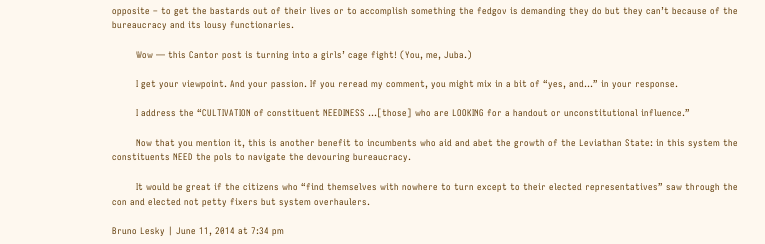opposite – to get the bastards out of their lives or to accomplish something the fedgov is demanding they do but they can’t because of the bureaucracy and its lousy functionaries.

        Wow — this Cantor post is turning into a girls’ cage fight! (You, me, Juba.)

        I get your viewpoint. And your passion. If you reread my comment, you might mix in a bit of “yes, and…” in your response.

        I address the “CULTIVATION of constituent NEEDINESS …[those] who are LOOKING for a handout or unconstitutional influence.”

        Now that you mention it, this is another benefit to incumbents who aid and abet the growth of the Leviathan State: in this system the constituents NEED the pols to navigate the devouring bureaucracy.

        It would be great if the citizens who “find themselves with nowhere to turn except to their elected representatives” saw through the con and elected not petty fixers but system overhaulers.

Bruno Lesky | June 11, 2014 at 7:34 pm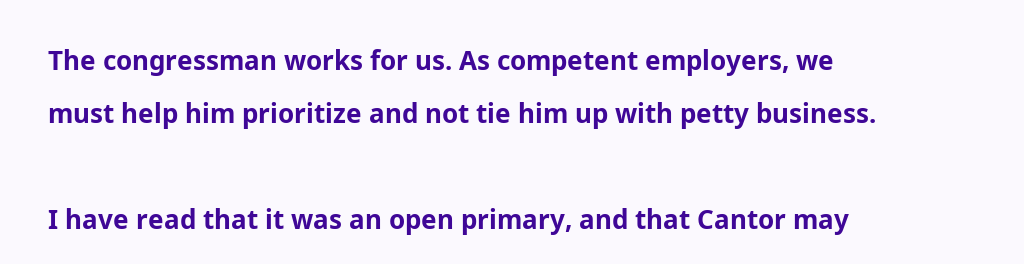The congressman works for us. As competent employers, we must help him prioritize and not tie him up with petty business.

I have read that it was an open primary, and that Cantor may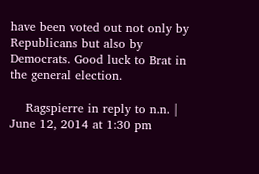have been voted out not only by Republicans but also by Democrats. Good luck to Brat in the general election.

    Ragspierre in reply to n.n. | June 12, 2014 at 1:30 pm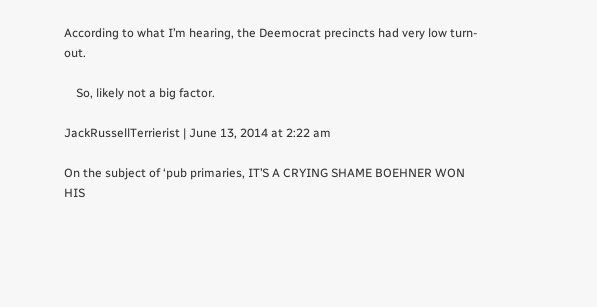According to what I’m hearing, the Deemocrat precincts had very low turn-out.

    So, likely not a big factor.

JackRussellTerrierist | June 13, 2014 at 2:22 am

On the subject of ‘pub primaries, IT’S A CRYING SHAME BOEHNER WON HIS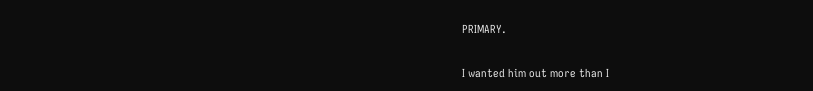PRIMARY.

I wanted him out more than I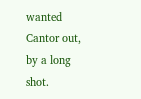wanted Cantor out, by a long shot.